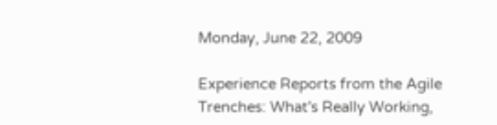Monday, June 22, 2009

Experience Reports from the Agile Trenches: What's Really Working,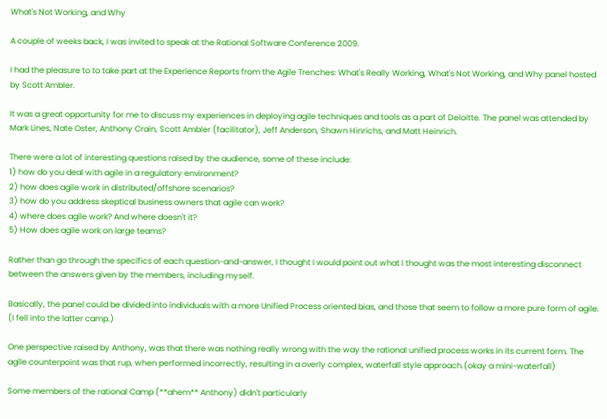What's Not Working, and Why

A couple of weeks back, I was invited to speak at the Rational Software Conference 2009.

I had the pleasure to to take part at the Experience Reports from the Agile Trenches: What's Really Working, What's Not Working, and Why panel hosted by Scott Ambler.

It was a great opportunity for me to discuss my experiences in deploying agile techniques and tools as a part of Deloitte. The panel was attended by Mark Lines, Nate Oster, Anthony Crain, Scott Ambler (facilitator), Jeff Anderson, Shawn Hinrichs, and Matt Heinrich.

There were a lot of interesting questions raised by the audience, some of these include:
1) how do you deal with agile in a regulatory environment?
2) how does agile work in distributed/offshore scenarios?
3) how do you address skeptical business owners that agile can work?
4) where does agile work? And where doesn't it?
5) How does agile work on large teams?

Rather than go through the specifics of each question-and-answer, I thought I would point out what I thought was the most interesting disconnect between the answers given by the members, including myself.

Basically, the panel could be divided into individuals with a more Unified Process oriented bias, and those that seem to follow a more pure form of agile. (I fell into the latter camp.)

One perspective raised by Anthony, was that there was nothing really wrong with the way the rational unified process works in its current form. The agile counterpoint was that rup, when performed incorrectly, resulting in a overly complex, waterfall style approach.(okay a mini-waterfall)

Some members of the rational Camp (**ahem** Anthony) didn't particularly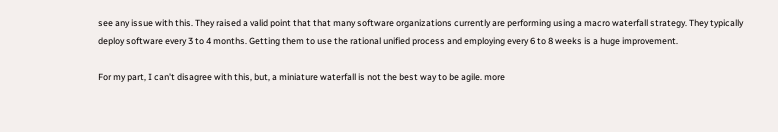see any issue with this. They raised a valid point that that many software organizations currently are performing using a macro waterfall strategy. They typically deploy software every 3 to 4 months. Getting them to use the rational unified process and employing every 6 to 8 weeks is a huge improvement.

For my part, I can't disagree with this, but, a miniature waterfall is not the best way to be agile. more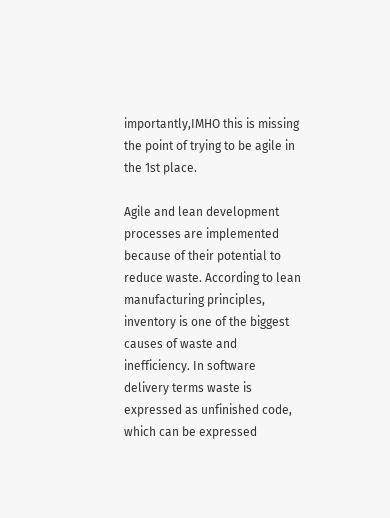importantly,IMHO this is missing the point of trying to be agile in the 1st place.

Agile and lean development processes are implemented because of their potential to reduce waste. According to lean manufacturing principles, inventory is one of the biggest causes of waste and inefficiency. In software delivery terms waste is expressed as unfinished code, which can be expressed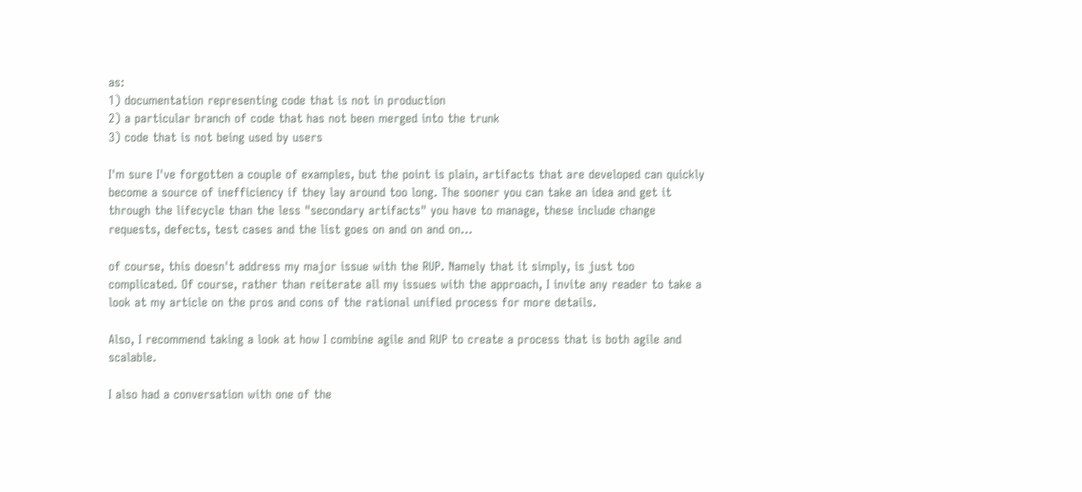as:
1) documentation representing code that is not in production
2) a particular branch of code that has not been merged into the trunk
3) code that is not being used by users

I'm sure I've forgotten a couple of examples, but the point is plain, artifacts that are developed can quickly become a source of inefficiency if they lay around too long. The sooner you can take an idea and get it through the lifecycle than the less "secondary artifacts" you have to manage, these include change requests, defects, test cases and the list goes on and on and on...

of course, this doesn't address my major issue with the RUP. Namely that it simply, is just too complicated. Of course, rather than reiterate all my issues with the approach, I invite any reader to take a look at my article on the pros and cons of the rational unified process for more details.

Also, I recommend taking a look at how I combine agile and RUP to create a process that is both agile and scalable.

I also had a conversation with one of the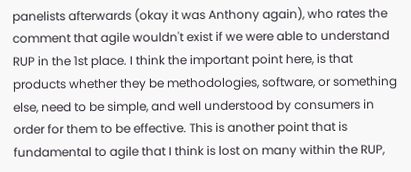panelists afterwards (okay it was Anthony again), who rates the comment that agile wouldn't exist if we were able to understand RUP in the 1st place. I think the important point here, is that products whether they be methodologies, software, or something else, need to be simple, and well understood by consumers in order for them to be effective. This is another point that is fundamental to agile that I think is lost on many within the RUP,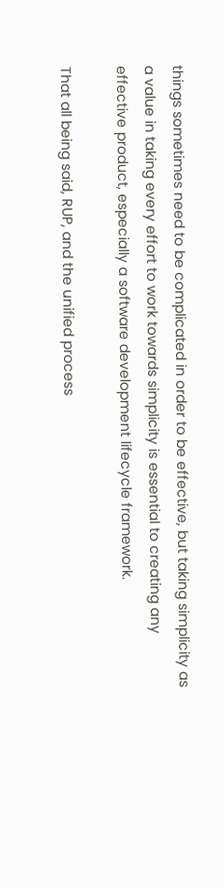things sometimes need to be complicated in order to be effective, but taking simplicity as a value in taking every effort to work towards simplicity is essential to creating any effective product, especially a software development lifecycle framework.

That all being said, RUP, and the unified process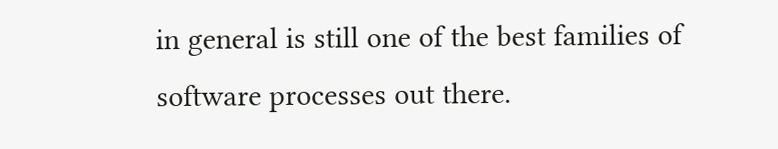in general is still one of the best families of software processes out there.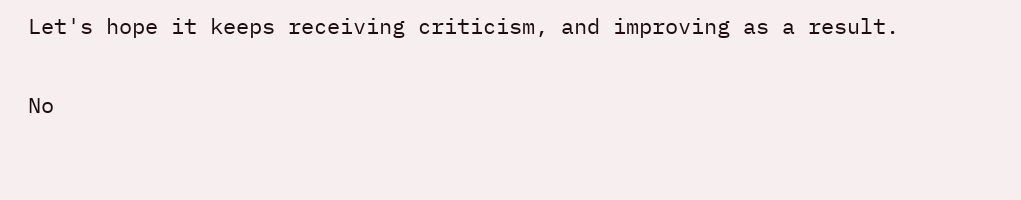Let's hope it keeps receiving criticism, and improving as a result.

No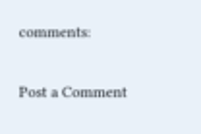comments:

Post a Comment